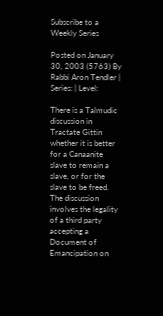Subscribe to a Weekly Series

Posted on January 30, 2003 (5763) By Rabbi Aron Tendler | Series: | Level:

There is a Talmudic discussion in Tractate Gittin whether it is better for a Canaanite slave to remain a slave, or for the slave to be freed. The discussion involves the legality of a third party accepting a Document of Emancipation on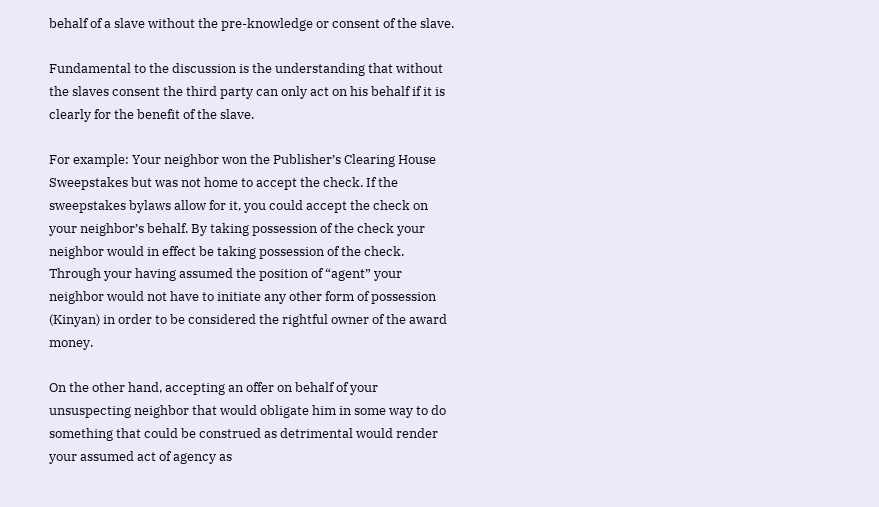behalf of a slave without the pre-knowledge or consent of the slave.

Fundamental to the discussion is the understanding that without the slaves consent the third party can only act on his behalf if it is clearly for the benefit of the slave.

For example: Your neighbor won the Publisher’s Clearing House Sweepstakes but was not home to accept the check. If the sweepstakes bylaws allow for it, you could accept the check on your neighbor’s behalf. By taking possession of the check your neighbor would in effect be taking possession of the check. Through your having assumed the position of “agent” your neighbor would not have to initiate any other form of possession (Kinyan) in order to be considered the rightful owner of the award money.

On the other hand, accepting an offer on behalf of your unsuspecting neighbor that would obligate him in some way to do something that could be construed as detrimental would render your assumed act of agency as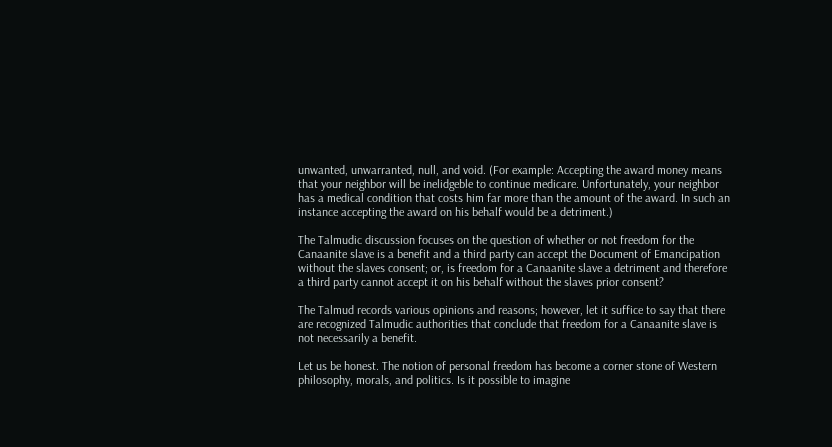unwanted, unwarranted, null, and void. (For example: Accepting the award money means that your neighbor will be inelidgeble to continue medicare. Unfortunately, your neighbor has a medical condition that costs him far more than the amount of the award. In such an instance accepting the award on his behalf would be a detriment.)

The Talmudic discussion focuses on the question of whether or not freedom for the Canaanite slave is a benefit and a third party can accept the Document of Emancipation without the slaves consent; or, is freedom for a Canaanite slave a detriment and therefore a third party cannot accept it on his behalf without the slaves prior consent?

The Talmud records various opinions and reasons; however, let it suffice to say that there are recognized Talmudic authorities that conclude that freedom for a Canaanite slave is not necessarily a benefit.

Let us be honest. The notion of personal freedom has become a corner stone of Western philosophy, morals, and politics. Is it possible to imagine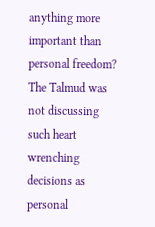anything more important than personal freedom? The Talmud was not discussing such heart wrenching decisions as personal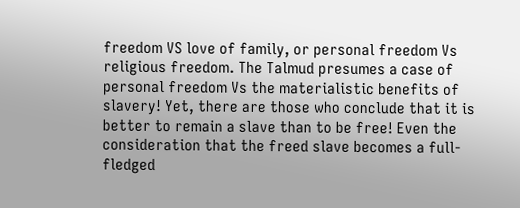freedom VS love of family, or personal freedom Vs religious freedom. The Talmud presumes a case of personal freedom Vs the materialistic benefits of slavery! Yet, there are those who conclude that it is better to remain a slave than to be free! Even the consideration that the freed slave becomes a full-fledged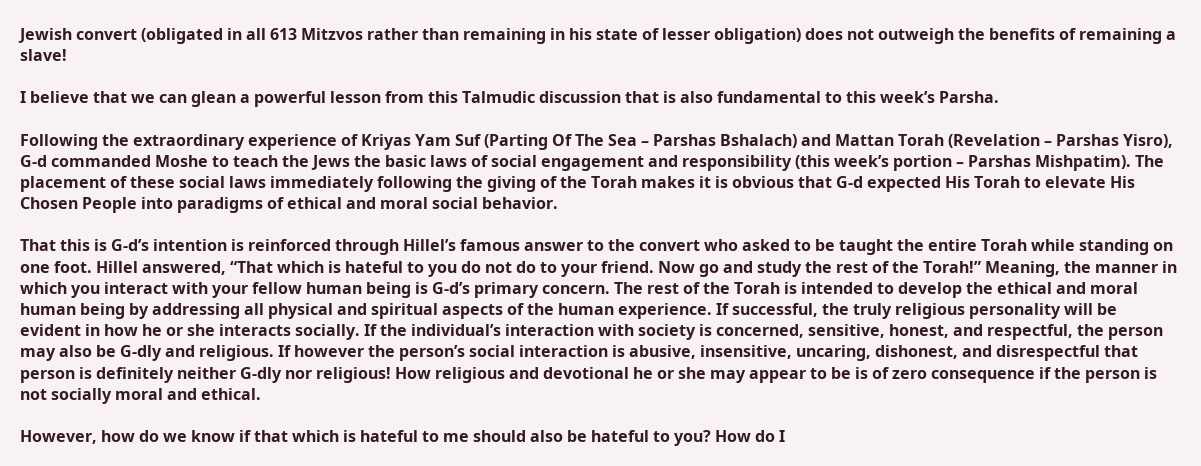Jewish convert (obligated in all 613 Mitzvos rather than remaining in his state of lesser obligation) does not outweigh the benefits of remaining a slave!

I believe that we can glean a powerful lesson from this Talmudic discussion that is also fundamental to this week’s Parsha.

Following the extraordinary experience of Kriyas Yam Suf (Parting Of The Sea – Parshas Bshalach) and Mattan Torah (Revelation – Parshas Yisro), G-d commanded Moshe to teach the Jews the basic laws of social engagement and responsibility (this week’s portion – Parshas Mishpatim). The placement of these social laws immediately following the giving of the Torah makes it is obvious that G-d expected His Torah to elevate His Chosen People into paradigms of ethical and moral social behavior.

That this is G-d’s intention is reinforced through Hillel’s famous answer to the convert who asked to be taught the entire Torah while standing on one foot. Hillel answered, “That which is hateful to you do not do to your friend. Now go and study the rest of the Torah!” Meaning, the manner in which you interact with your fellow human being is G-d’s primary concern. The rest of the Torah is intended to develop the ethical and moral human being by addressing all physical and spiritual aspects of the human experience. If successful, the truly religious personality will be evident in how he or she interacts socially. If the individual’s interaction with society is concerned, sensitive, honest, and respectful, the person may also be G-dly and religious. If however the person’s social interaction is abusive, insensitive, uncaring, dishonest, and disrespectful that person is definitely neither G-dly nor religious! How religious and devotional he or she may appear to be is of zero consequence if the person is not socially moral and ethical.

However, how do we know if that which is hateful to me should also be hateful to you? How do I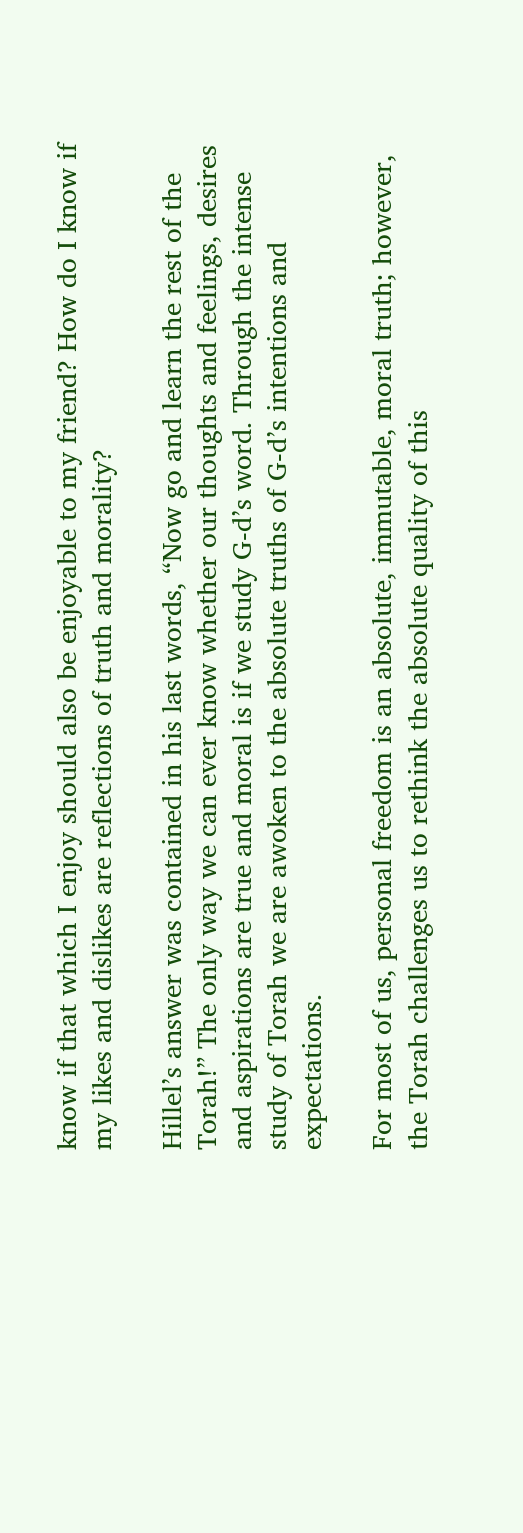know if that which I enjoy should also be enjoyable to my friend? How do I know if my likes and dislikes are reflections of truth and morality?

Hillel’s answer was contained in his last words, “Now go and learn the rest of the Torah!” The only way we can ever know whether our thoughts and feelings, desires and aspirations are true and moral is if we study G-d’s word. Through the intense study of Torah we are awoken to the absolute truths of G-d’s intentions and expectations.

For most of us, personal freedom is an absolute, immutable, moral truth; however, the Torah challenges us to rethink the absolute quality of this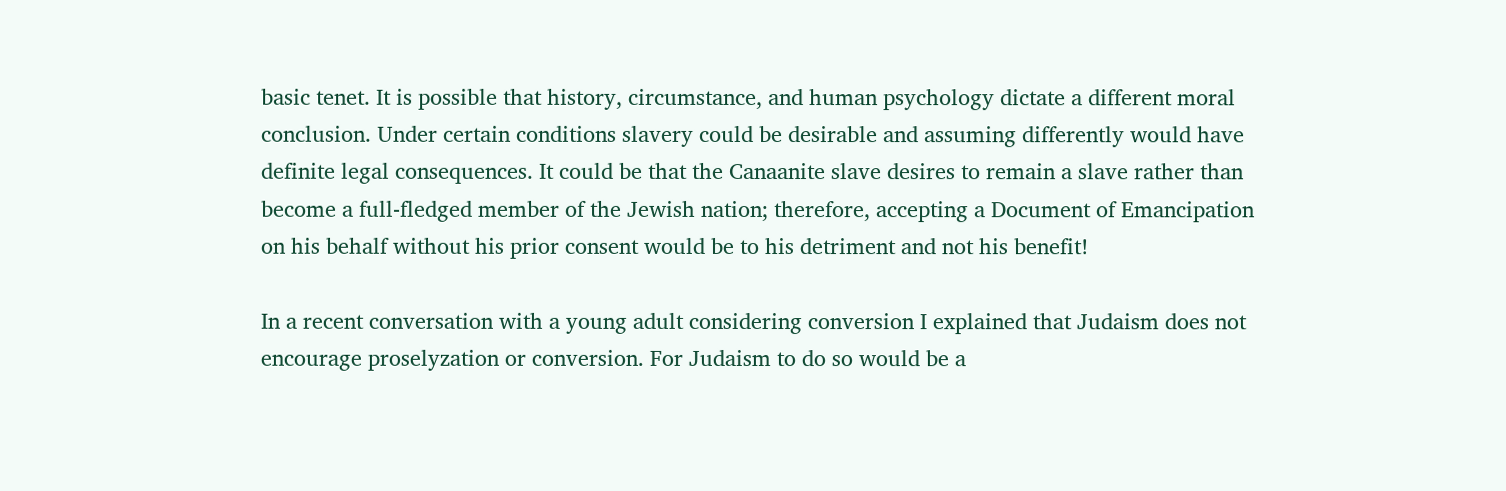basic tenet. It is possible that history, circumstance, and human psychology dictate a different moral conclusion. Under certain conditions slavery could be desirable and assuming differently would have definite legal consequences. It could be that the Canaanite slave desires to remain a slave rather than become a full-fledged member of the Jewish nation; therefore, accepting a Document of Emancipation on his behalf without his prior consent would be to his detriment and not his benefit!

In a recent conversation with a young adult considering conversion I explained that Judaism does not encourage proselyzation or conversion. For Judaism to do so would be a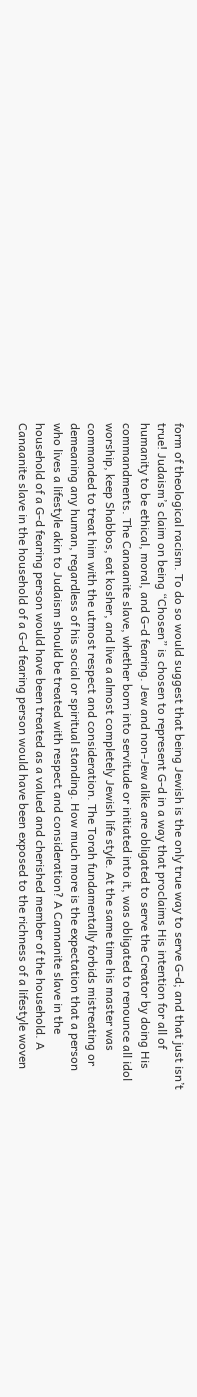form of theological racism. To do so would suggest that being Jewish is the only true way to serve G-d; and that just isn’t true! Judaism’s claim on being “Chosen” is chosen to represent G-d in a way that proclaims His intention for all of humanity to be ethical, moral, and G-d fearing. Jew and non-Jew alike are obligated to serve the Creator by doing His commandments. The Canaanite slave, whether born into servitude or initiated into it, was obligated to renounce all idol worship, keep Shabbos, eat kosher, and live a almost completely Jewish life style. At the same time his master was commanded to treat him with the utmost respect and consideration. The Torah fundamentally forbids mistreating or demeaning any human, regardless of his social or spiritual standing. How much more is the expectation that a person who lives a lifestyle akin to Judaism should be treated with respect and consideration? A Cannanite slave in the household of a G-d fearing person would have been treated as a valued and cherished member of the household. A Canaanite slave in the household of a G-d fearing person would have been exposed to the richness of a lifestyle woven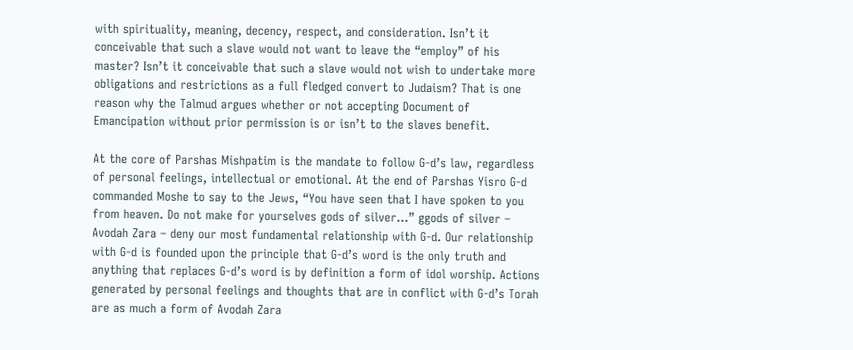with spirituality, meaning, decency, respect, and consideration. Isn’t it conceivable that such a slave would not want to leave the “employ” of his master? Isn’t it conceivable that such a slave would not wish to undertake more obligations and restrictions as a full fledged convert to Judaism? That is one reason why the Talmud argues whether or not accepting Document of Emancipation without prior permission is or isn’t to the slaves benefit.

At the core of Parshas Mishpatim is the mandate to follow G-d’s law, regardless of personal feelings, intellectual or emotional. At the end of Parshas Yisro G-d commanded Moshe to say to the Jews, “You have seen that I have spoken to you from heaven. Do not make for yourselves gods of silver…” ggods of silver – Avodah Zara – deny our most fundamental relationship with G-d. Our relationship with G-d is founded upon the principle that G-d’s word is the only truth and anything that replaces G-d’s word is by definition a form of idol worship. Actions generated by personal feelings and thoughts that are in conflict with G-d’s Torah are as much a form of Avodah Zara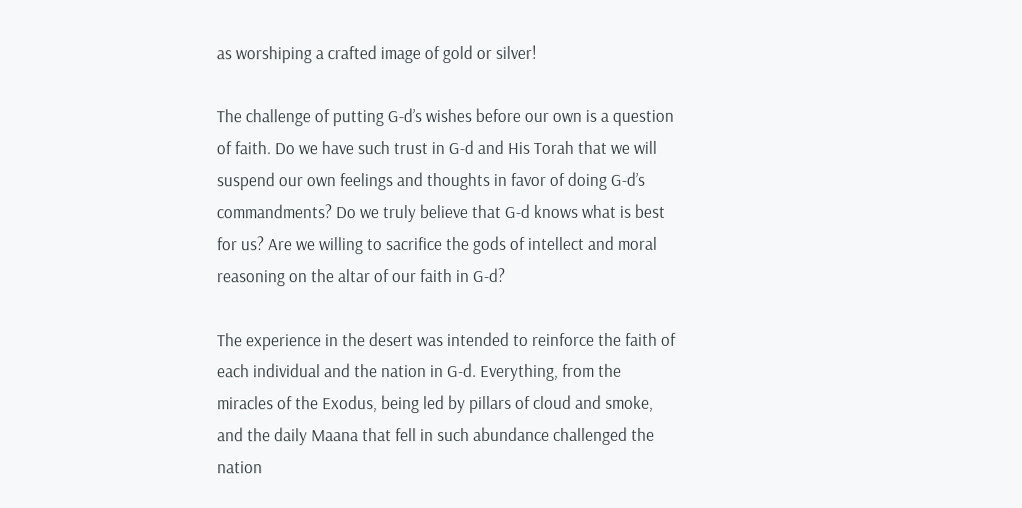as worshiping a crafted image of gold or silver!

The challenge of putting G-d’s wishes before our own is a question of faith. Do we have such trust in G-d and His Torah that we will suspend our own feelings and thoughts in favor of doing G-d’s commandments? Do we truly believe that G-d knows what is best for us? Are we willing to sacrifice the gods of intellect and moral reasoning on the altar of our faith in G-d?

The experience in the desert was intended to reinforce the faith of each individual and the nation in G-d. Everything, from the miracles of the Exodus, being led by pillars of cloud and smoke, and the daily Maana that fell in such abundance challenged the nation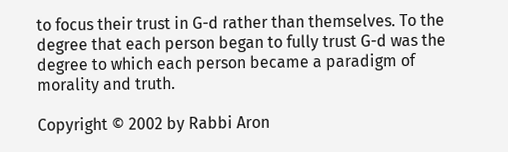to focus their trust in G-d rather than themselves. To the degree that each person began to fully trust G-d was the degree to which each person became a paradigm of morality and truth.

Copyright © 2002 by Rabbi Aron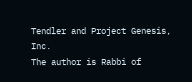Tendler and Project Genesis, Inc.
The author is Rabbi of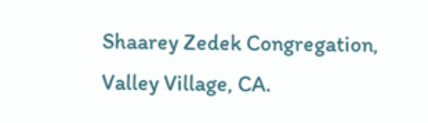Shaarey Zedek Congregation, Valley Village, CA.